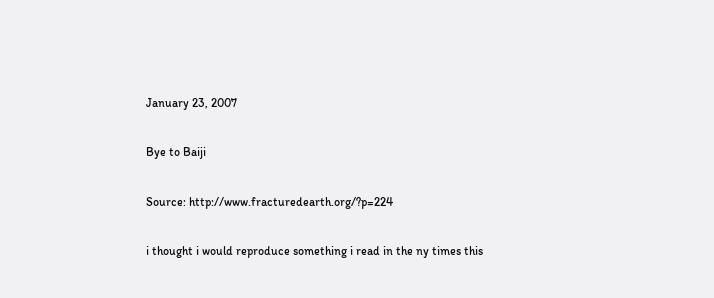January 23, 2007

Bye to Baiji

Source: http://www.fracturedearth.org/?p=224

i thought i would reproduce something i read in the ny times this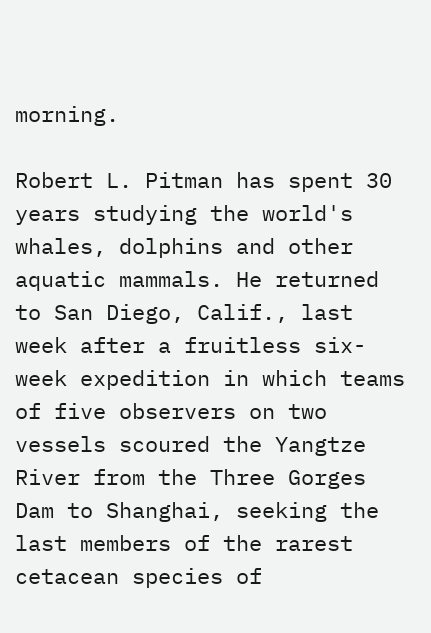morning.

Robert L. Pitman has spent 30 years studying the world's whales, dolphins and other aquatic mammals. He returned to San Diego, Calif., last week after a fruitless six-week expedition in which teams of five observers on two vessels scoured the Yangtze River from the Three Gorges Dam to Shanghai, seeking the last members of the rarest cetacean species of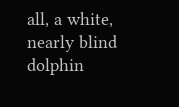all, a white, nearly blind dolphin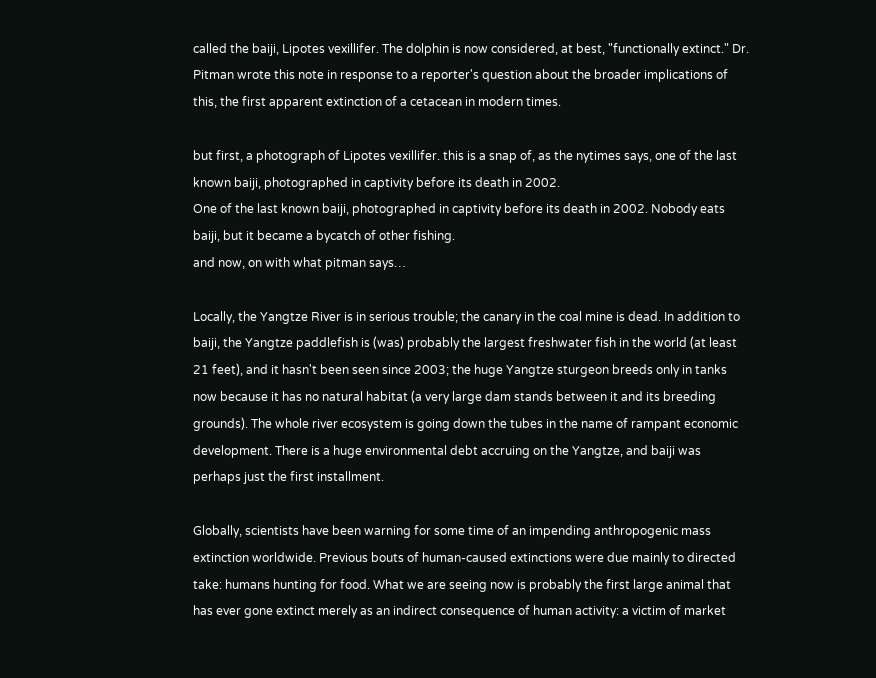called the baiji, Lipotes vexillifer. The dolphin is now considered, at best, "functionally extinct." Dr. Pitman wrote this note in response to a reporter's question about the broader implications of this, the first apparent extinction of a cetacean in modern times.

but first, a photograph of Lipotes vexillifer. this is a snap of, as the nytimes says, one of the last known baiji, photographed in captivity before its death in 2002.
One of the last known baiji, photographed in captivity before its death in 2002. Nobody eats baiji, but it became a bycatch of other fishing.
and now, on with what pitman says…

Locally, the Yangtze River is in serious trouble; the canary in the coal mine is dead. In addition to baiji, the Yangtze paddlefish is (was) probably the largest freshwater fish in the world (at least 21 feet), and it hasn't been seen since 2003; the huge Yangtze sturgeon breeds only in tanks now because it has no natural habitat (a very large dam stands between it and its breeding grounds). The whole river ecosystem is going down the tubes in the name of rampant economic development. There is a huge environmental debt accruing on the Yangtze, and baiji was perhaps just the first installment.

Globally, scientists have been warning for some time of an impending anthropogenic mass extinction worldwide. Previous bouts of human-caused extinctions were due mainly to directed take: humans hunting for food. What we are seeing now is probably the first large animal that has ever gone extinct merely as an indirect consequence of human activity: a victim of market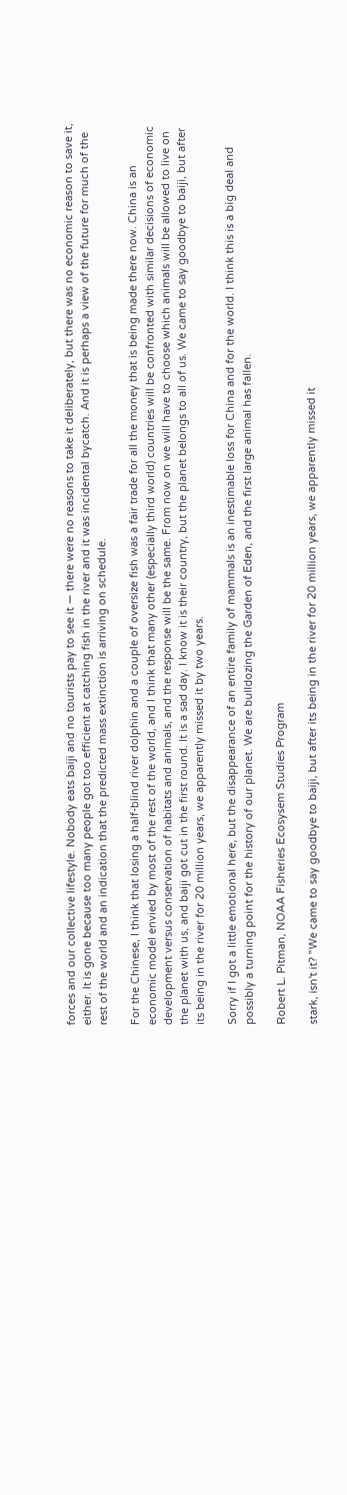forces and our collective lifestyle. Nobody eats baiji and no tourists pay to see it — there were no reasons to take it deliberately, but there was no economic reason to save it, either. It is gone because too many people got too efficient at catching fish in the river and it was incidental bycatch. And it is perhaps a view of the future for much of the rest of the world and an indication that the predicted mass extinction is arriving on schedule.

For the Chinese, I think that losing a half-blind river dolphin and a couple of oversize fish was a fair trade for all the money that is being made there now. China is an economic model envied by most of the rest of the world, and I think that many other (especially third world) countries will be confronted with similar decisions of economic development versus conservation of habitats and animals, and the response will be the same. From now on we will have to choose which animals will be allowed to live on the planet with us, and baiji got cut in the first round. It is a sad day. I know it is their country, but the planet belongs to all of us. We came to say goodbye to baiji, but after its being in the river for 20 million years, we apparently missed it by two years.

Sorry if I got a little emotional here, but the disappearance of an entire family of mammals is an inestimable loss for China and for the world. I think this is a big deal and possibly a turning point for the history of our planet. We are bulldozing the Garden of Eden, and the first large animal has fallen.

Robert L. Pitman, NOAA Fisheries Ecosysem Studies Program

stark, isn't it? "We came to say goodbye to baiji, but after its being in the river for 20 million years, we apparently missed it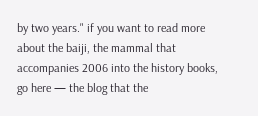by two years." if you want to read more about the baiji, the mammal that accompanies 2006 into the history books, go here — the blog that the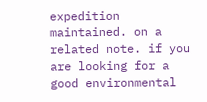expedition maintained. on a related note. if you are looking for a good environmental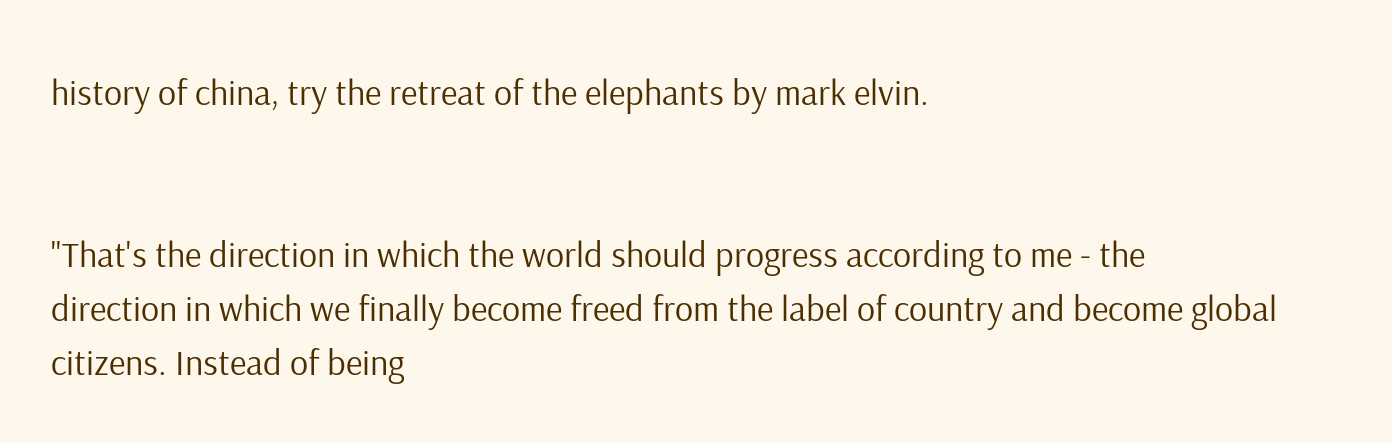history of china, try the retreat of the elephants by mark elvin.


"That's the direction in which the world should progress according to me - the direction in which we finally become freed from the label of country and become global citizens. Instead of being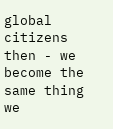global citizens then - we become the same thing we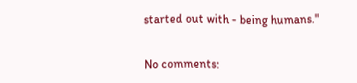started out with - being humans."


No comments: